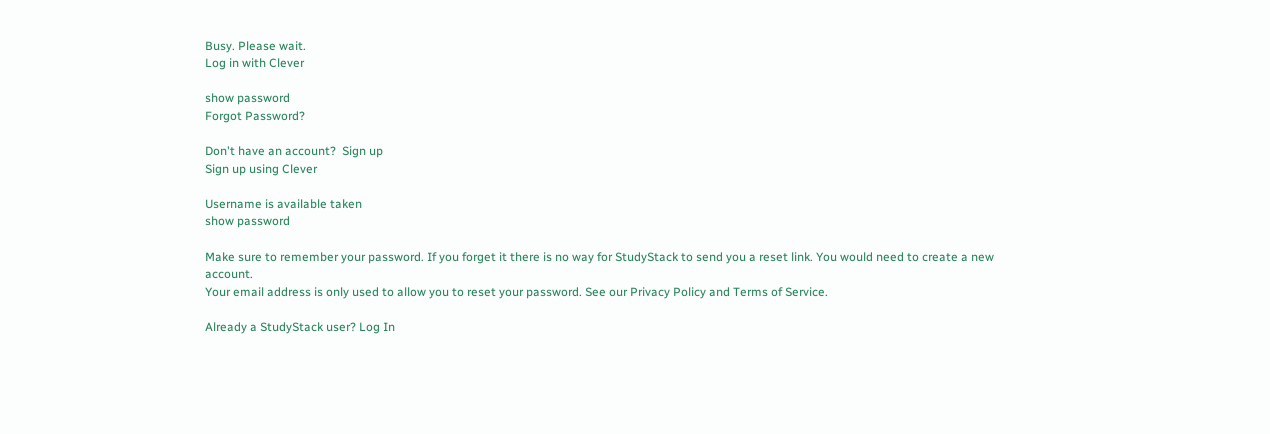Busy. Please wait.
Log in with Clever

show password
Forgot Password?

Don't have an account?  Sign up
Sign up using Clever

Username is available taken
show password

Make sure to remember your password. If you forget it there is no way for StudyStack to send you a reset link. You would need to create a new account.
Your email address is only used to allow you to reset your password. See our Privacy Policy and Terms of Service.

Already a StudyStack user? Log In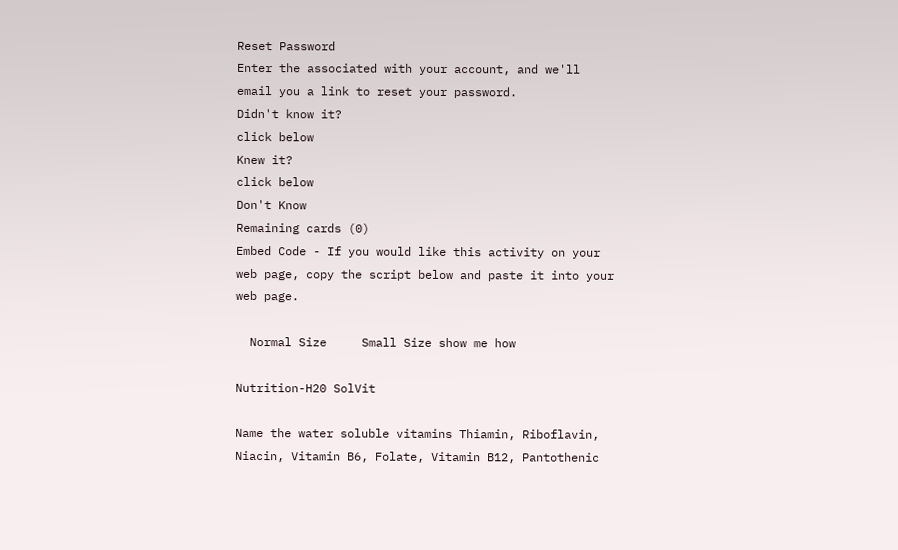Reset Password
Enter the associated with your account, and we'll email you a link to reset your password.
Didn't know it?
click below
Knew it?
click below
Don't Know
Remaining cards (0)
Embed Code - If you would like this activity on your web page, copy the script below and paste it into your web page.

  Normal Size     Small Size show me how

Nutrition-H20 SolVit

Name the water soluble vitamins Thiamin, Riboflavin, Niacin, Vitamin B6, Folate, Vitamin B12, Pantothenic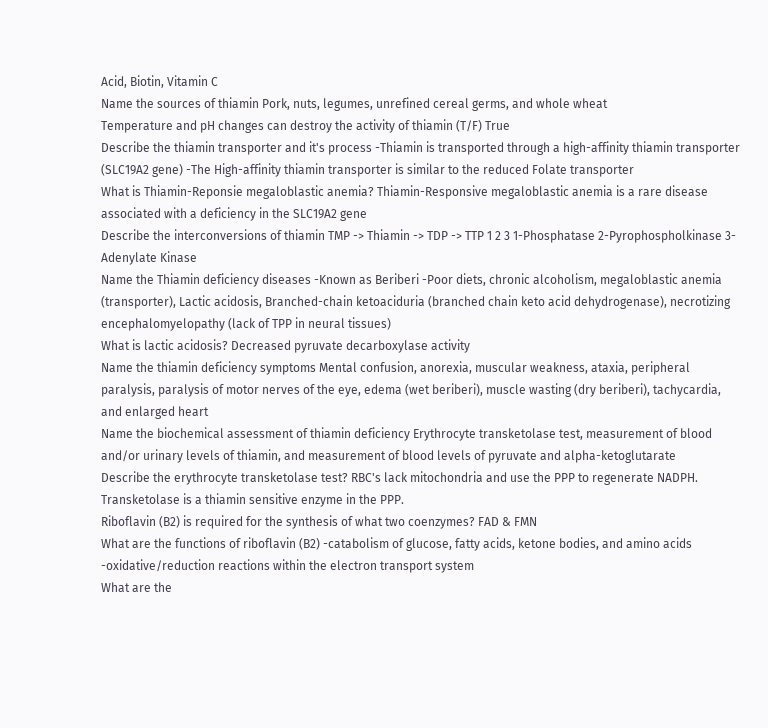Acid, Biotin, Vitamin C
Name the sources of thiamin Pork, nuts, legumes, unrefined cereal germs, and whole wheat
Temperature and pH changes can destroy the activity of thiamin (T/F) True
Describe the thiamin transporter and it's process -Thiamin is transported through a high-affinity thiamin transporter (SLC19A2 gene) -The High-affinity thiamin transporter is similar to the reduced Folate transporter
What is Thiamin-Reponsie megaloblastic anemia? Thiamin-Responsive megaloblastic anemia is a rare disease associated with a deficiency in the SLC19A2 gene
Describe the interconversions of thiamin TMP -> Thiamin -> TDP -> TTP 1 2 3 1-Phosphatase 2-Pyrophospholkinase 3-Adenylate Kinase
Name the Thiamin deficiency diseases -Known as Beriberi -Poor diets, chronic alcoholism, megaloblastic anemia (transporter), Lactic acidosis, Branched-chain ketoaciduria (branched chain keto acid dehydrogenase), necrotizing encephalomyelopathy (lack of TPP in neural tissues)
What is lactic acidosis? Decreased pyruvate decarboxylase activity
Name the thiamin deficiency symptoms Mental confusion, anorexia, muscular weakness, ataxia, peripheral paralysis, paralysis of motor nerves of the eye, edema (wet beriberi), muscle wasting (dry beriberi), tachycardia, and enlarged heart
Name the biochemical assessment of thiamin deficiency Erythrocyte transketolase test, measurement of blood and/or urinary levels of thiamin, and measurement of blood levels of pyruvate and alpha-ketoglutarate
Describe the erythrocyte transketolase test? RBC's lack mitochondria and use the PPP to regenerate NADPH. Transketolase is a thiamin sensitive enzyme in the PPP.
Riboflavin (B2) is required for the synthesis of what two coenzymes? FAD & FMN
What are the functions of riboflavin (B2) -catabolism of glucose, fatty acids, ketone bodies, and amino acids -oxidative/reduction reactions within the electron transport system
What are the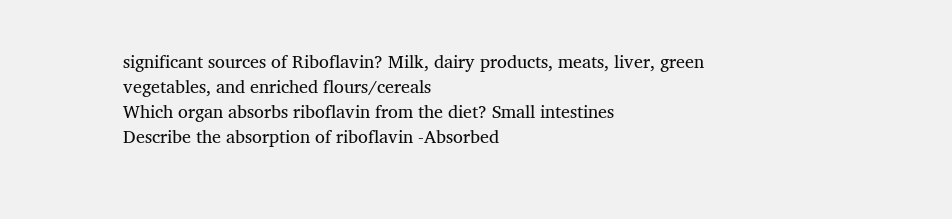significant sources of Riboflavin? Milk, dairy products, meats, liver, green vegetables, and enriched flours/cereals
Which organ absorbs riboflavin from the diet? Small intestines
Describe the absorption of riboflavin -Absorbed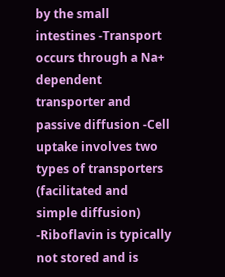by the small intestines -Transport occurs through a Na+ dependent transporter and passive diffusion -Cell uptake involves two types of transporters (facilitated and simple diffusion) -Riboflavin is typically not stored and is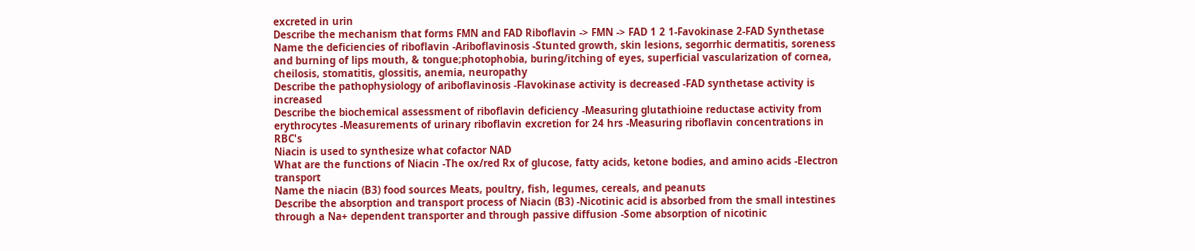excreted in urin
Describe the mechanism that forms FMN and FAD Riboflavin -> FMN -> FAD 1 2 1-Favokinase 2-FAD Synthetase
Name the deficiencies of riboflavin -Ariboflavinosis -Stunted growth, skin lesions, segorrhic dermatitis, soreness and burning of lips mouth, & tongue;photophobia, buring/itching of eyes, superficial vascularization of cornea, cheilosis, stomatitis, glossitis, anemia, neuropathy
Describe the pathophysiology of ariboflavinosis -Flavokinase activity is decreased -FAD synthetase activity is increased
Describe the biochemical assessment of riboflavin deficiency -Measuring glutathioine reductase activity from erythrocytes -Measurements of urinary riboflavin excretion for 24 hrs -Measuring riboflavin concentrations in RBC's
Niacin is used to synthesize what cofactor NAD
What are the functions of Niacin -The ox/red Rx of glucose, fatty acids, ketone bodies, and amino acids -Electron transport
Name the niacin (B3) food sources Meats, poultry, fish, legumes, cereals, and peanuts
Describe the absorption and transport process of Niacin (B3) -Nicotinic acid is absorbed from the small intestines through a Na+ dependent transporter and through passive diffusion -Some absorption of nicotinic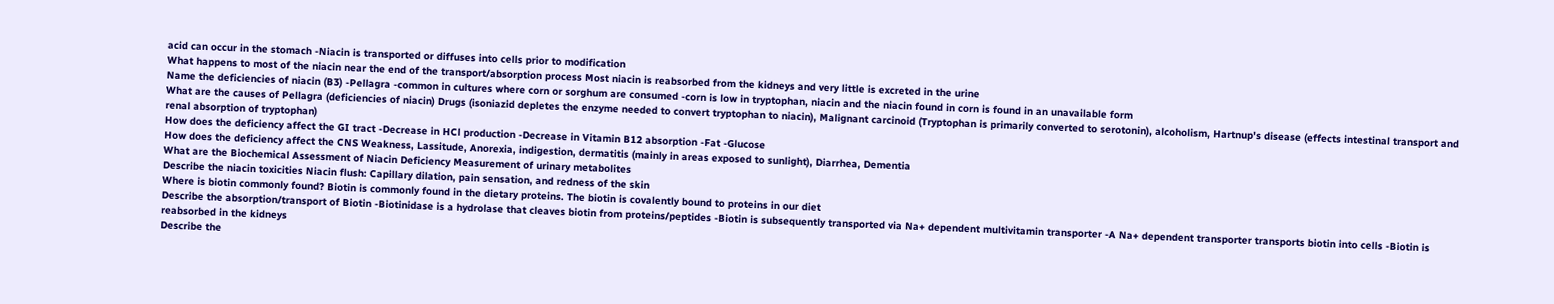acid can occur in the stomach -Niacin is transported or diffuses into cells prior to modification
What happens to most of the niacin near the end of the transport/absorption process Most niacin is reabsorbed from the kidneys and very little is excreted in the urine
Name the deficiencies of niacin (B3) -Pellagra -common in cultures where corn or sorghum are consumed -corn is low in tryptophan, niacin and the niacin found in corn is found in an unavailable form
What are the causes of Pellagra (deficiencies of niacin) Drugs (isoniazid depletes the enzyme needed to convert tryptophan to niacin), Malignant carcinoid (Tryptophan is primarily converted to serotonin), alcoholism, Hartnup's disease (effects intestinal transport and renal absorption of tryptophan)
How does the deficiency affect the GI tract -Decrease in HCl production -Decrease in Vitamin B12 absorption -Fat -Glucose
How does the deficiency affect the CNS Weakness, Lassitude, Anorexia, indigestion, dermatitis (mainly in areas exposed to sunlight), Diarrhea, Dementia
What are the Biochemical Assessment of Niacin Deficiency Measurement of urinary metabolites
Describe the niacin toxicities Niacin flush: Capillary dilation, pain sensation, and redness of the skin
Where is biotin commonly found? Biotin is commonly found in the dietary proteins. The biotin is covalently bound to proteins in our diet
Describe the absorption/transport of Biotin -Biotinidase is a hydrolase that cleaves biotin from proteins/peptides -Biotin is subsequently transported via Na+ dependent multivitamin transporter -A Na+ dependent transporter transports biotin into cells -Biotin is reabsorbed in the kidneys
Describe the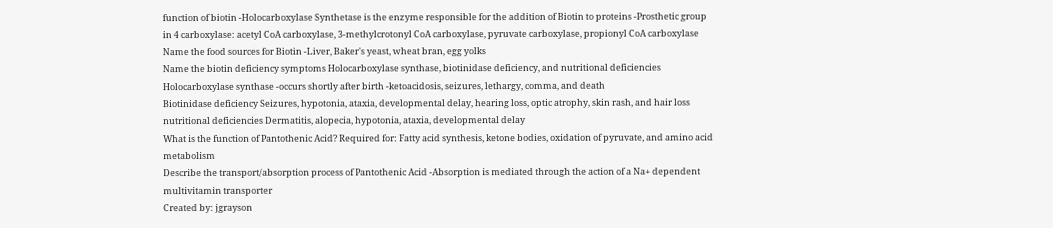function of biotin -Holocarboxylase Synthetase is the enzyme responsible for the addition of Biotin to proteins -Prosthetic group in 4 carboxylase: acetyl CoA carboxylase, 3-methylcrotonyl CoA carboxylase, pyruvate carboxylase, propionyl CoA carboxylase
Name the food sources for Biotin -Liver, Baker's yeast, wheat bran, egg yolks
Name the biotin deficiency symptoms Holocarboxylase synthase, biotinidase deficiency, and nutritional deficiencies
Holocarboxylase synthase -occurs shortly after birth -ketoacidosis, seizures, lethargy, comma, and death
Biotinidase deficiency Seizures, hypotonia, ataxia, developmental delay, hearing loss, optic atrophy, skin rash, and hair loss
nutritional deficiencies Dermatitis, alopecia, hypotonia, ataxia, developmental delay
What is the function of Pantothenic Acid? Required for: Fatty acid synthesis, ketone bodies, oxidation of pyruvate, and amino acid metabolism
Describe the transport/absorption process of Pantothenic Acid -Absorption is mediated through the action of a Na+ dependent multivitamin transporter
Created by: jgrayson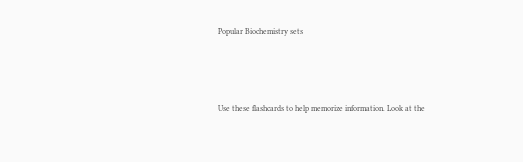Popular Biochemistry sets




Use these flashcards to help memorize information. Look at the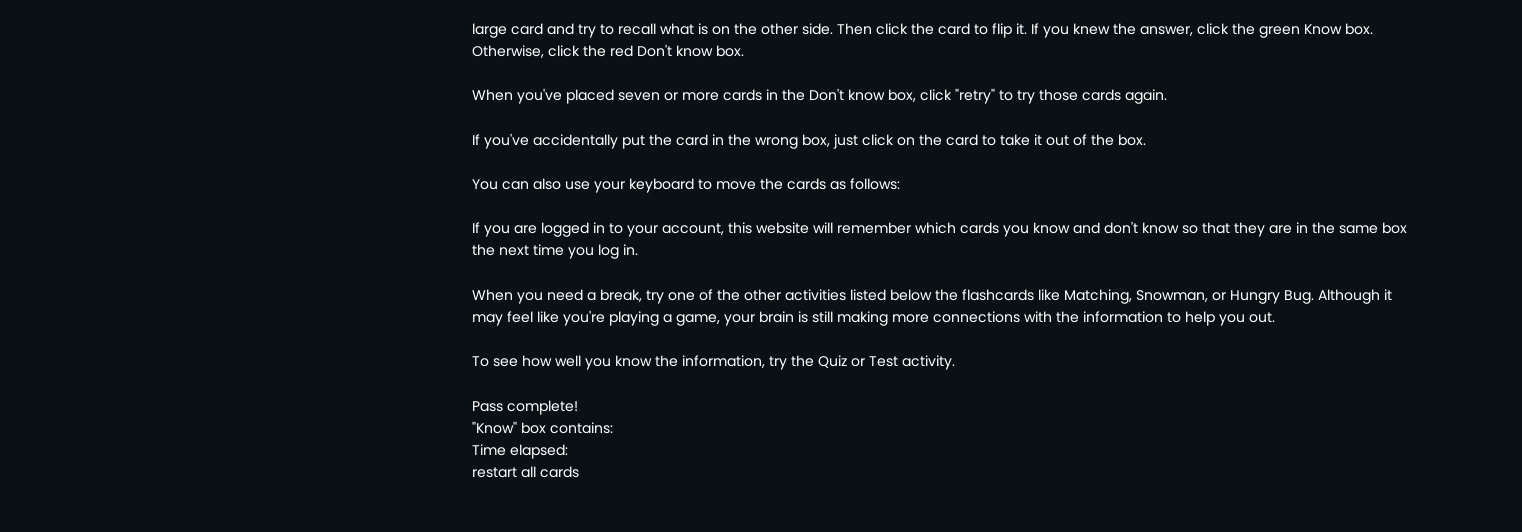large card and try to recall what is on the other side. Then click the card to flip it. If you knew the answer, click the green Know box. Otherwise, click the red Don't know box.

When you've placed seven or more cards in the Don't know box, click "retry" to try those cards again.

If you've accidentally put the card in the wrong box, just click on the card to take it out of the box.

You can also use your keyboard to move the cards as follows:

If you are logged in to your account, this website will remember which cards you know and don't know so that they are in the same box the next time you log in.

When you need a break, try one of the other activities listed below the flashcards like Matching, Snowman, or Hungry Bug. Although it may feel like you're playing a game, your brain is still making more connections with the information to help you out.

To see how well you know the information, try the Quiz or Test activity.

Pass complete!
"Know" box contains:
Time elapsed:
restart all cards